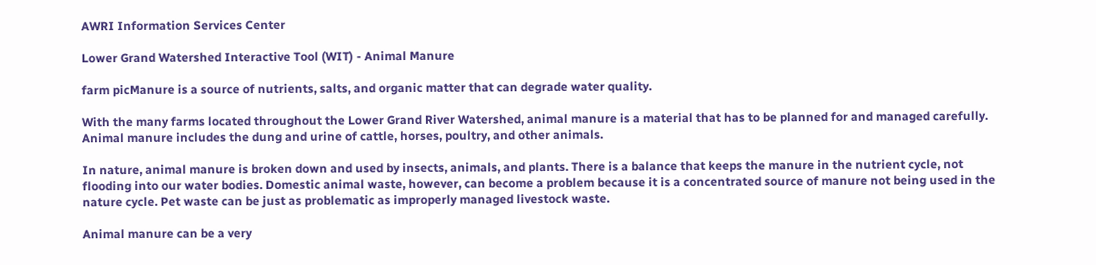AWRI Information Services Center

Lower Grand Watershed Interactive Tool (WIT) - Animal Manure

farm picManure is a source of nutrients, salts, and organic matter that can degrade water quality.

With the many farms located throughout the Lower Grand River Watershed, animal manure is a material that has to be planned for and managed carefully. Animal manure includes the dung and urine of cattle, horses, poultry, and other animals.

In nature, animal manure is broken down and used by insects, animals, and plants. There is a balance that keeps the manure in the nutrient cycle, not flooding into our water bodies. Domestic animal waste, however, can become a problem because it is a concentrated source of manure not being used in the nature cycle. Pet waste can be just as problematic as improperly managed livestock waste.

Animal manure can be a very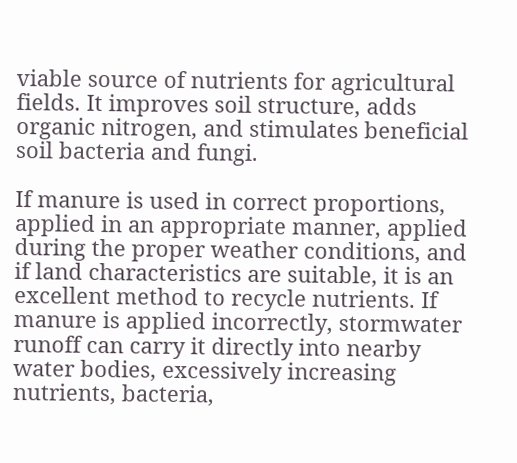viable source of nutrients for agricultural fields. It improves soil structure, adds organic nitrogen, and stimulates beneficial soil bacteria and fungi.

If manure is used in correct proportions, applied in an appropriate manner, applied during the proper weather conditions, and if land characteristics are suitable, it is an excellent method to recycle nutrients. If manure is applied incorrectly, stormwater runoff can carry it directly into nearby water bodies, excessively increasing nutrients, bacteria,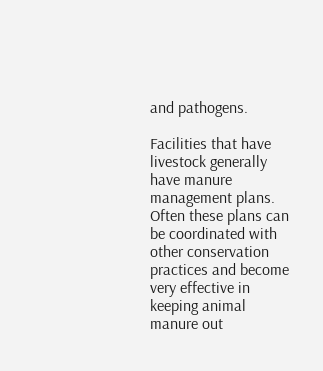and pathogens.

Facilities that have livestock generally have manure management plans. Often these plans can be coordinated with other conservation practices and become very effective in keeping animal manure out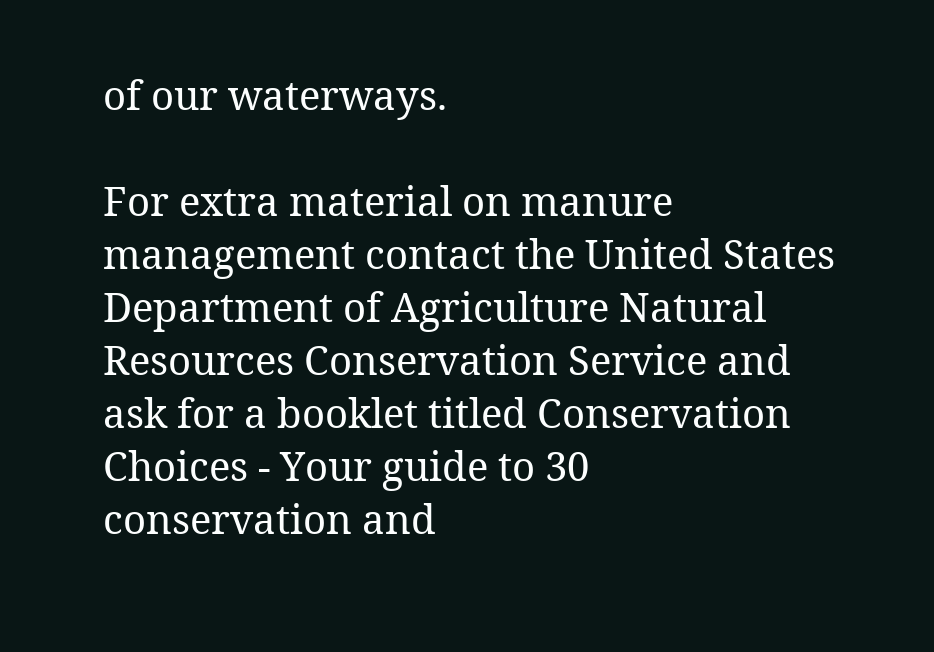of our waterways.

For extra material on manure management contact the United States Department of Agriculture Natural Resources Conservation Service and ask for a booklet titled Conservation Choices - Your guide to 30 conservation and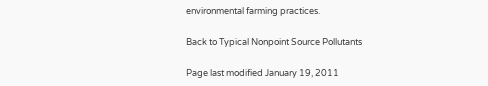environmental farming practices.

Back to Typical Nonpoint Source Pollutants

Page last modified January 19, 2011